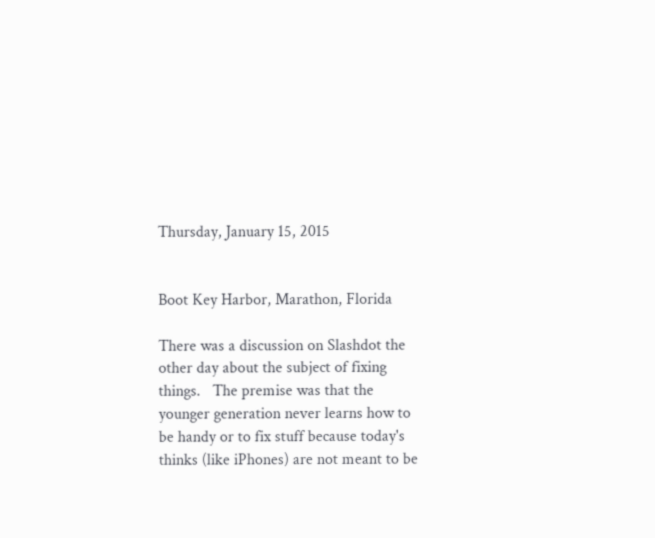Thursday, January 15, 2015


Boot Key Harbor, Marathon, Florida

There was a discussion on Slashdot the other day about the subject of fixing things.   The premise was that the younger generation never learns how to be handy or to fix stuff because today's thinks (like iPhones) are not meant to be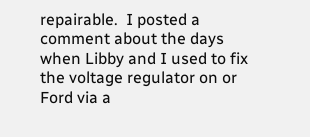repairable.  I posted a comment about the days when Libby and I used to fix the voltage regulator on or Ford via a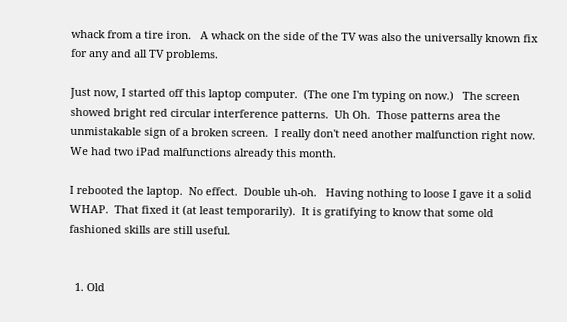whack from a tire iron.   A whack on the side of the TV was also the universally known fix for any and all TV problems.

Just now, I started off this laptop computer.  (The one I'm typing on now.)   The screen showed bright red circular interference patterns.  Uh Oh.  Those patterns area the unmistakable sign of a broken screen.  I really don't need another malfunction right now.  We had two iPad malfunctions already this month.

I rebooted the laptop.  No effect.  Double uh-oh.   Having nothing to loose I gave it a solid WHAP.  That fixed it (at least temporarily).  It is gratifying to know that some old fashioned skills are still useful.


  1. Old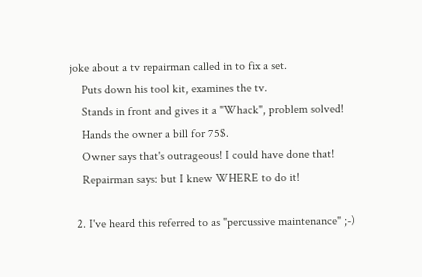joke about a tv repairman called in to fix a set.
    Puts down his tool kit, examines the tv.
    Stands in front and gives it a "Whack", problem solved!
    Hands the owner a bill for 75$.
    Owner says that's outrageous! I could have done that!
    Repairman says: but I knew WHERE to do it!

  2. I've heard this referred to as "percussive maintenance" ;-)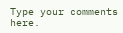Type your comments here.